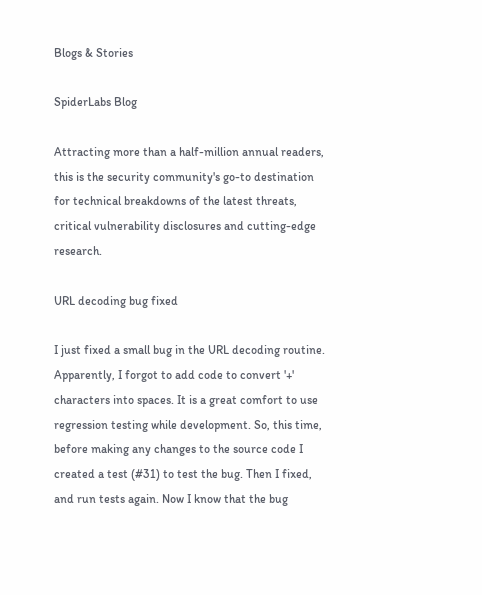Blogs & Stories

SpiderLabs Blog

Attracting more than a half-million annual readers, this is the security community's go-to destination for technical breakdowns of the latest threats, critical vulnerability disclosures and cutting-edge research.

URL decoding bug fixed

I just fixed a small bug in the URL decoding routine. Apparently, I forgot to add code to convert '+' characters into spaces. It is a great comfort to use regression testing while development. So, this time, before making any changes to the source code I created a test (#31) to test the bug. Then I fixed, and run tests again. Now I know that the bug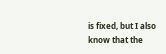is fixed, but I also know that the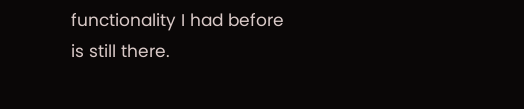functionality I had before is still there.